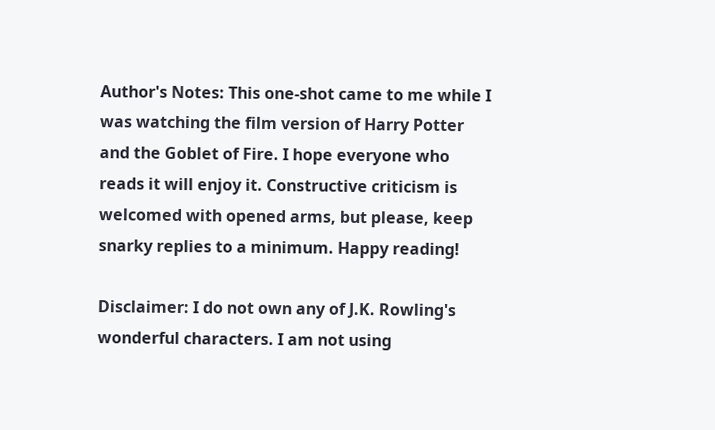Author's Notes: This one-shot came to me while I was watching the film version of Harry Potter and the Goblet of Fire. I hope everyone who reads it will enjoy it. Constructive criticism is welcomed with opened arms, but please, keep snarky replies to a minimum. Happy reading!

Disclaimer: I do not own any of J.K. Rowling's wonderful characters. I am not using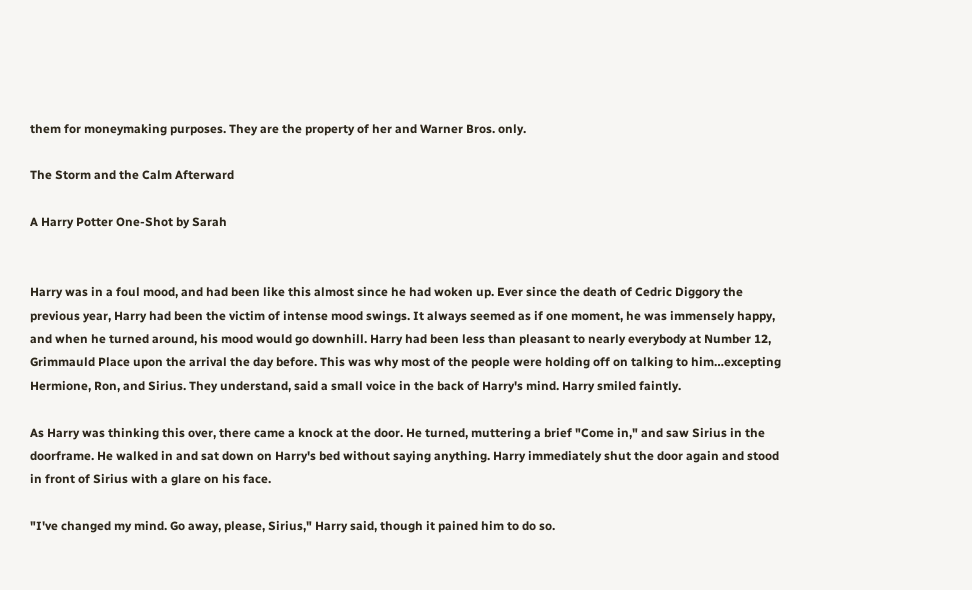them for moneymaking purposes. They are the property of her and Warner Bros. only.

The Storm and the Calm Afterward

A Harry Potter One-Shot by Sarah


Harry was in a foul mood, and had been like this almost since he had woken up. Ever since the death of Cedric Diggory the previous year, Harry had been the victim of intense mood swings. It always seemed as if one moment, he was immensely happy, and when he turned around, his mood would go downhill. Harry had been less than pleasant to nearly everybody at Number 12, Grimmauld Place upon the arrival the day before. This was why most of the people were holding off on talking to him…excepting Hermione, Ron, and Sirius. They understand, said a small voice in the back of Harry's mind. Harry smiled faintly.

As Harry was thinking this over, there came a knock at the door. He turned, muttering a brief "Come in," and saw Sirius in the doorframe. He walked in and sat down on Harry's bed without saying anything. Harry immediately shut the door again and stood in front of Sirius with a glare on his face.

"I've changed my mind. Go away, please, Sirius," Harry said, though it pained him to do so.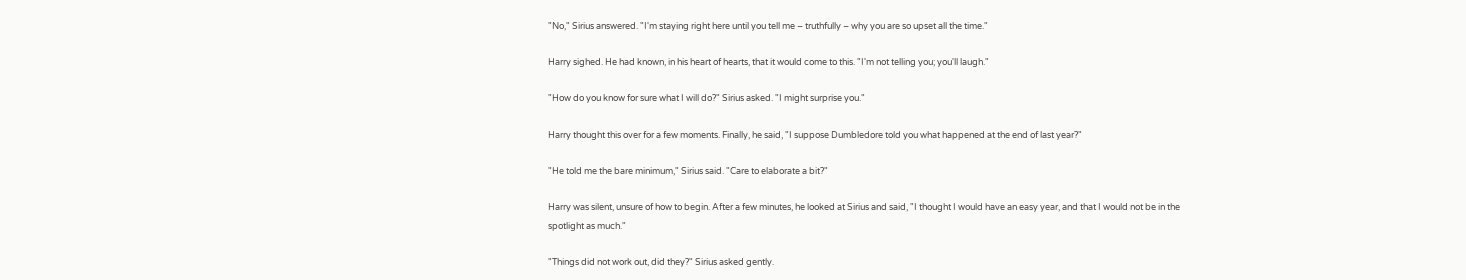"No," Sirius answered. "I'm staying right here until you tell me – truthfully – why you are so upset all the time."

Harry sighed. He had known, in his heart of hearts, that it would come to this. "I'm not telling you; you'll laugh."

"How do you know for sure what I will do?" Sirius asked. "I might surprise you."

Harry thought this over for a few moments. Finally, he said, "I suppose Dumbledore told you what happened at the end of last year?"

"He told me the bare minimum," Sirius said. "Care to elaborate a bit?"

Harry was silent, unsure of how to begin. After a few minutes, he looked at Sirius and said, "I thought I would have an easy year, and that I would not be in the spotlight as much."

"Things did not work out, did they?" Sirius asked gently.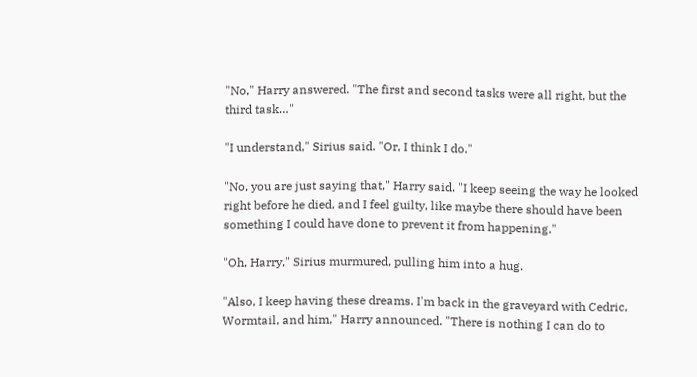"No," Harry answered. "The first and second tasks were all right, but the third task…"

"I understand," Sirius said. "Or, I think I do."

"No, you are just saying that," Harry said. "I keep seeing the way he looked right before he died, and I feel guilty, like maybe there should have been something I could have done to prevent it from happening."

"Oh, Harry," Sirius murmured, pulling him into a hug.

"Also, I keep having these dreams. I'm back in the graveyard with Cedric, Wormtail, and him," Harry announced. "There is nothing I can do to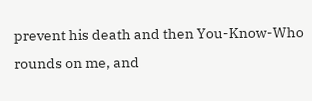prevent his death and then You-Know-Who rounds on me, and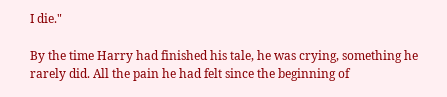I die."

By the time Harry had finished his tale, he was crying, something he rarely did. All the pain he had felt since the beginning of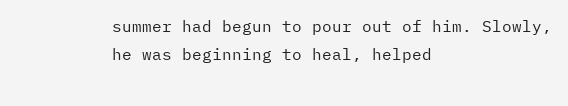summer had begun to pour out of him. Slowly, he was beginning to heal, helped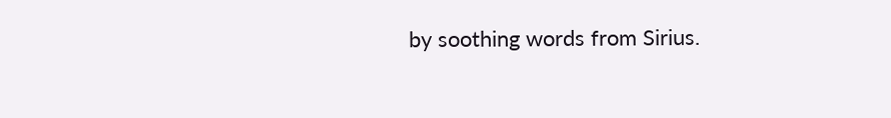by soothing words from Sirius.